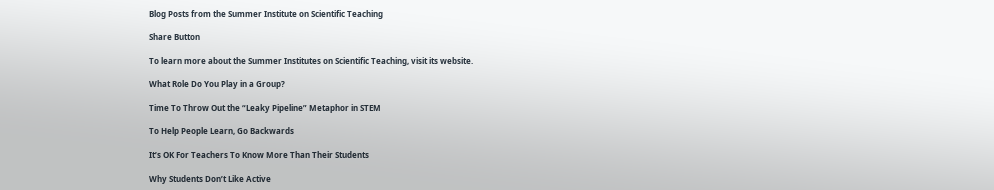Blog Posts from the Summer Institute on Scientific Teaching

Share Button

To learn more about the Summer Institutes on Scientific Teaching, visit its website.

What Role Do You Play in a Group?

Time To Throw Out the “Leaky Pipeline” Metaphor in STEM

To Help People Learn, Go Backwards

It’s OK For Teachers To Know More Than Their Students

Why Students Don’t Like Active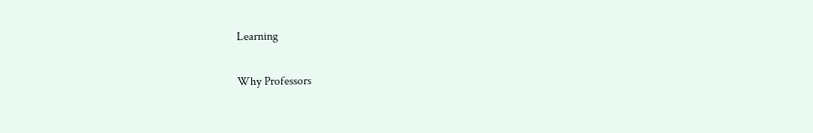Learning

Why Professors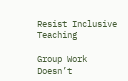Resist Inclusive Teaching

Group Work Doesn’t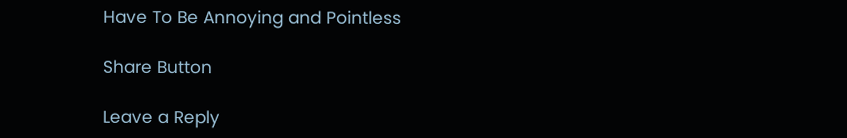Have To Be Annoying and Pointless

Share Button

Leave a Reply